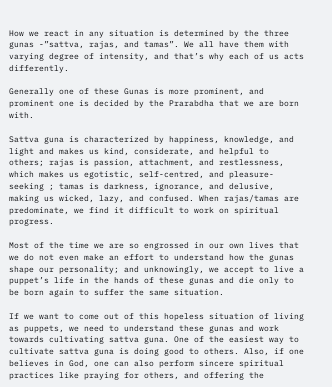How we react in any situation is determined by the three gunas -”sattva, rajas, and tamas”. We all have them with varying degree of intensity, and that’s why each of us acts differently.

Generally one of these Gunas is more prominent, and prominent one is decided by the Prarabdha that we are born with.

Sattva guna is characterized by happiness, knowledge, and light and makes us kind, considerate, and helpful to others; rajas is passion, attachment, and restlessness, which makes us egotistic, self-centred, and pleasure-seeking ; tamas is darkness, ignorance, and delusive, making us wicked, lazy, and confused. When rajas/tamas are predominate, we find it difficult to work on spiritual progress.

Most of the time we are so engrossed in our own lives that we do not even make an effort to understand how the gunas shape our personality; and unknowingly, we accept to live a puppet’s life in the hands of these gunas and die only to be born again to suffer the same situation.

If we want to come out of this hopeless situation of living as puppets, we need to understand these gunas and work towards cultivating sattva guna. One of the easiest way to cultivate sattva guna is doing good to others. Also, if one believes in God, one can also perform sincere spiritual practices like praying for others, and offering the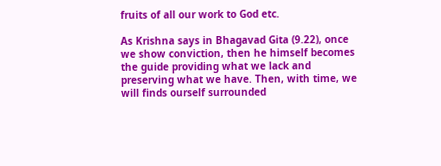fruits of all our work to God etc.

As Krishna says in Bhagavad Gita (9.22), once we show conviction, then he himself becomes the guide providing what we lack and preserving what we have. Then, with time, we will finds ourself surrounded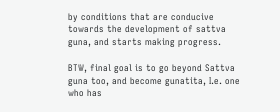by conditions that are conducive towards the development of sattva guna, and starts making progress.

BTW, final goal is to go beyond Sattva guna too, and become gunatita, I.e. one who has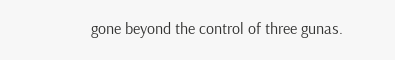gone beyond the control of three gunas.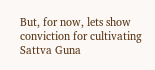But, for now, lets show conviction for cultivating Sattva Guna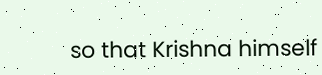so that Krishna himself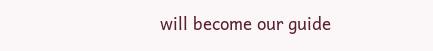will become our guide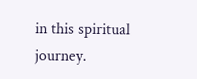in this spiritual journey.